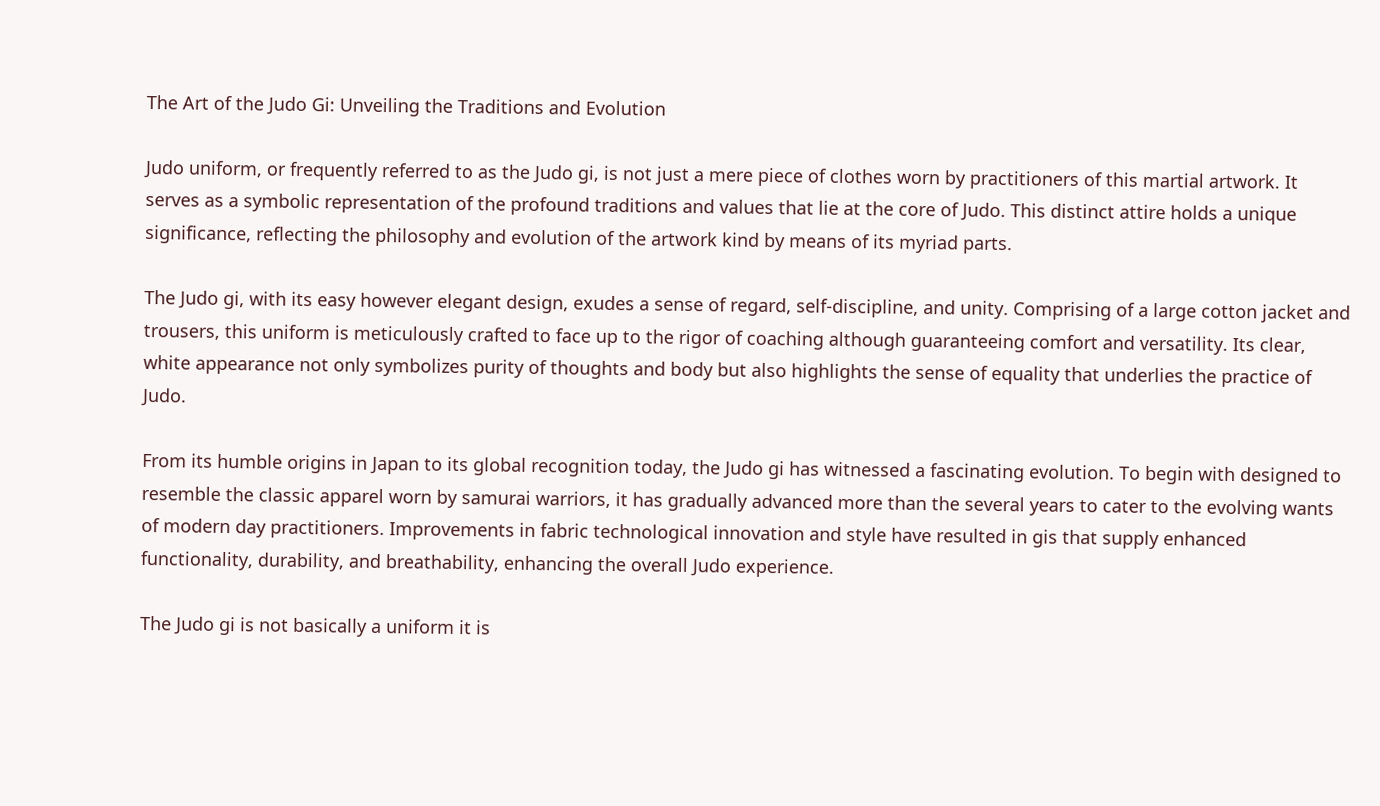The Art of the Judo Gi: Unveiling the Traditions and Evolution

Judo uniform, or frequently referred to as the Judo gi, is not just a mere piece of clothes worn by practitioners of this martial artwork. It serves as a symbolic representation of the profound traditions and values that lie at the core of Judo. This distinct attire holds a unique significance, reflecting the philosophy and evolution of the artwork kind by means of its myriad parts.

The Judo gi, with its easy however elegant design, exudes a sense of regard, self-discipline, and unity. Comprising of a large cotton jacket and trousers, this uniform is meticulously crafted to face up to the rigor of coaching although guaranteeing comfort and versatility. Its clear, white appearance not only symbolizes purity of thoughts and body but also highlights the sense of equality that underlies the practice of Judo.

From its humble origins in Japan to its global recognition today, the Judo gi has witnessed a fascinating evolution. To begin with designed to resemble the classic apparel worn by samurai warriors, it has gradually advanced more than the several years to cater to the evolving wants of modern day practitioners. Improvements in fabric technological innovation and style have resulted in gis that supply enhanced functionality, durability, and breathability, enhancing the overall Judo experience.

The Judo gi is not basically a uniform it is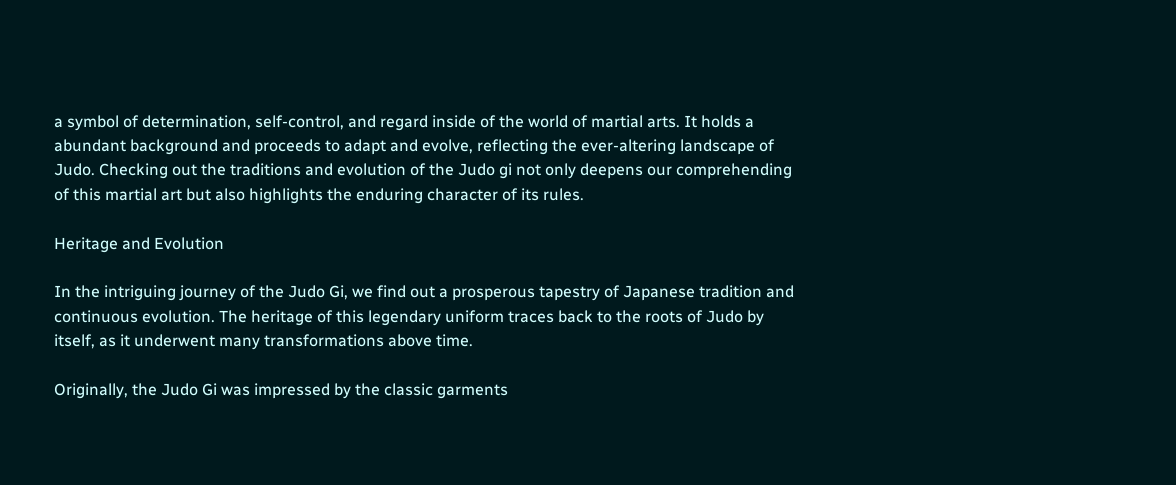a symbol of determination, self-control, and regard inside of the world of martial arts. It holds a abundant background and proceeds to adapt and evolve, reflecting the ever-altering landscape of Judo. Checking out the traditions and evolution of the Judo gi not only deepens our comprehending of this martial art but also highlights the enduring character of its rules.

Heritage and Evolution

In the intriguing journey of the Judo Gi, we find out a prosperous tapestry of Japanese tradition and continuous evolution. The heritage of this legendary uniform traces back to the roots of Judo by itself, as it underwent many transformations above time.

Originally, the Judo Gi was impressed by the classic garments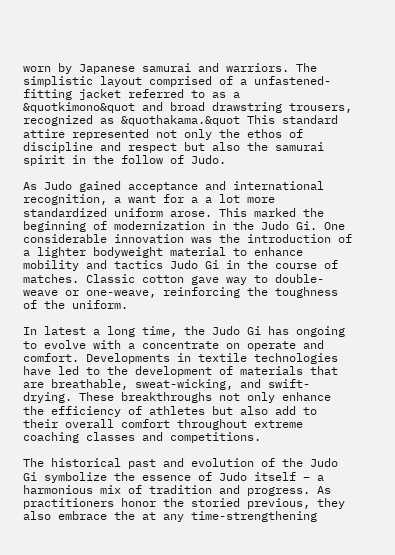worn by Japanese samurai and warriors. The simplistic layout comprised of a unfastened-fitting jacket referred to as a &quotkimono&quot and broad drawstring trousers, recognized as &quothakama.&quot This standard attire represented not only the ethos of discipline and respect but also the samurai spirit in the follow of Judo.

As Judo gained acceptance and international recognition, a want for a a lot more standardized uniform arose. This marked the beginning of modernization in the Judo Gi. One considerable innovation was the introduction of a lighter bodyweight material to enhance mobility and tactics Judo Gi in the course of matches. Classic cotton gave way to double-weave or one-weave, reinforcing the toughness of the uniform.

In latest a long time, the Judo Gi has ongoing to evolve with a concentrate on operate and comfort. Developments in textile technologies have led to the development of materials that are breathable, sweat-wicking, and swift-drying. These breakthroughs not only enhance the efficiency of athletes but also add to their overall comfort throughout extreme coaching classes and competitions.

The historical past and evolution of the Judo Gi symbolize the essence of Judo itself – a harmonious mix of tradition and progress. As practitioners honor the storied previous, they also embrace the at any time-strengthening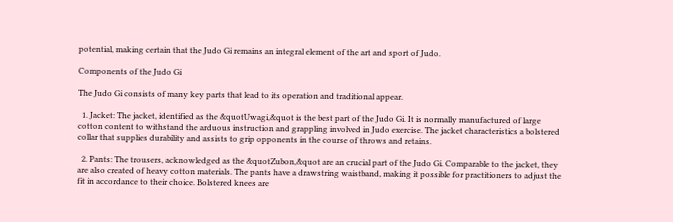potential, making certain that the Judo Gi remains an integral element of the art and sport of Judo.

Components of the Judo Gi

The Judo Gi consists of many key parts that lead to its operation and traditional appear.

  1. Jacket: The jacket, identified as the &quotUwagi,&quot is the best part of the Judo Gi. It is normally manufactured of large cotton content to withstand the arduous instruction and grappling involved in Judo exercise. The jacket characteristics a bolstered collar that supplies durability and assists to grip opponents in the course of throws and retains.

  2. Pants: The trousers, acknowledged as the &quotZubon,&quot are an crucial part of the Judo Gi. Comparable to the jacket, they are also created of heavy cotton materials. The pants have a drawstring waistband, making it possible for practitioners to adjust the fit in accordance to their choice. Bolstered knees are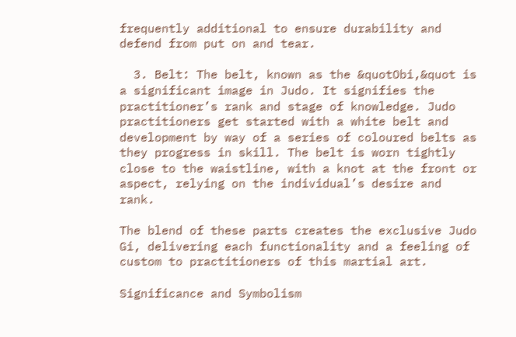frequently additional to ensure durability and defend from put on and tear.

  3. Belt: The belt, known as the &quotObi,&quot is a significant image in Judo. It signifies the practitioner’s rank and stage of knowledge. Judo practitioners get started with a white belt and development by way of a series of coloured belts as they progress in skill. The belt is worn tightly close to the waistline, with a knot at the front or aspect, relying on the individual’s desire and rank.

The blend of these parts creates the exclusive Judo Gi, delivering each functionality and a feeling of custom to practitioners of this martial art.

Significance and Symbolism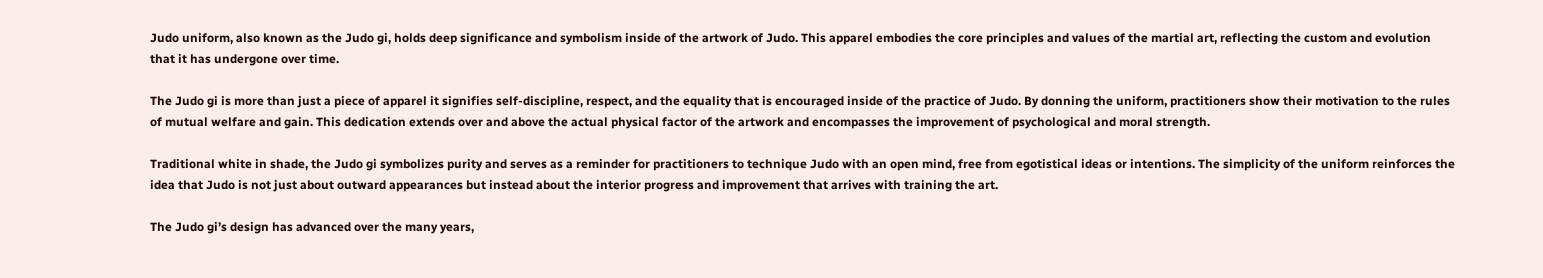Judo uniform, also known as the Judo gi, holds deep significance and symbolism inside of the artwork of Judo. This apparel embodies the core principles and values of the martial art, reflecting the custom and evolution that it has undergone over time.

The Judo gi is more than just a piece of apparel it signifies self-discipline, respect, and the equality that is encouraged inside of the practice of Judo. By donning the uniform, practitioners show their motivation to the rules of mutual welfare and gain. This dedication extends over and above the actual physical factor of the artwork and encompasses the improvement of psychological and moral strength.

Traditional white in shade, the Judo gi symbolizes purity and serves as a reminder for practitioners to technique Judo with an open mind, free from egotistical ideas or intentions. The simplicity of the uniform reinforces the idea that Judo is not just about outward appearances but instead about the interior progress and improvement that arrives with training the art.

The Judo gi’s design has advanced over the many years,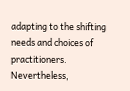adapting to the shifting needs and choices of practitioners. Nevertheless,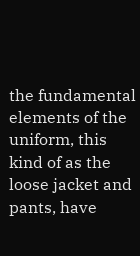the fundamental elements of the uniform, this kind of as the loose jacket and pants, have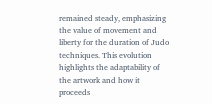remained steady, emphasizing the value of movement and liberty for the duration of Judo techniques. This evolution highlights the adaptability of the artwork and how it proceeds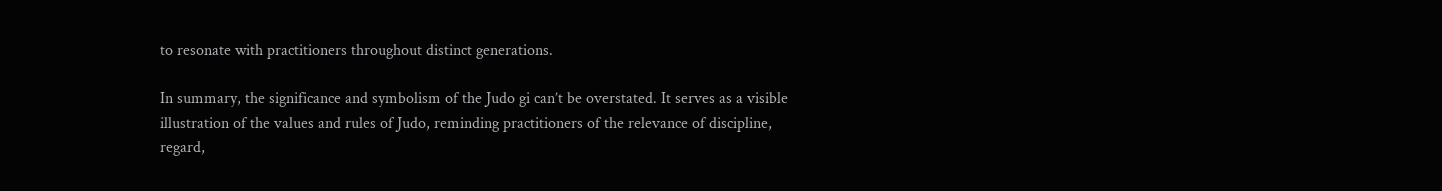to resonate with practitioners throughout distinct generations.

In summary, the significance and symbolism of the Judo gi can’t be overstated. It serves as a visible illustration of the values and rules of Judo, reminding practitioners of the relevance of discipline, regard,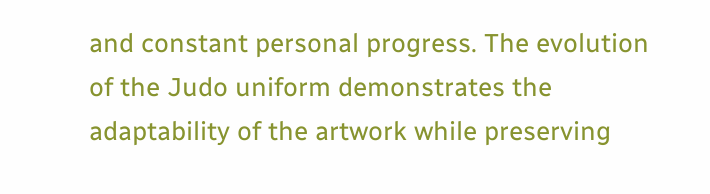and constant personal progress. The evolution of the Judo uniform demonstrates the adaptability of the artwork while preserving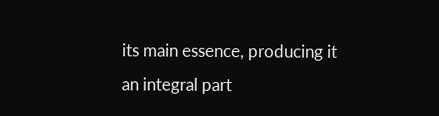its main essence, producing it an integral part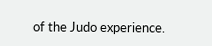of the Judo experience.